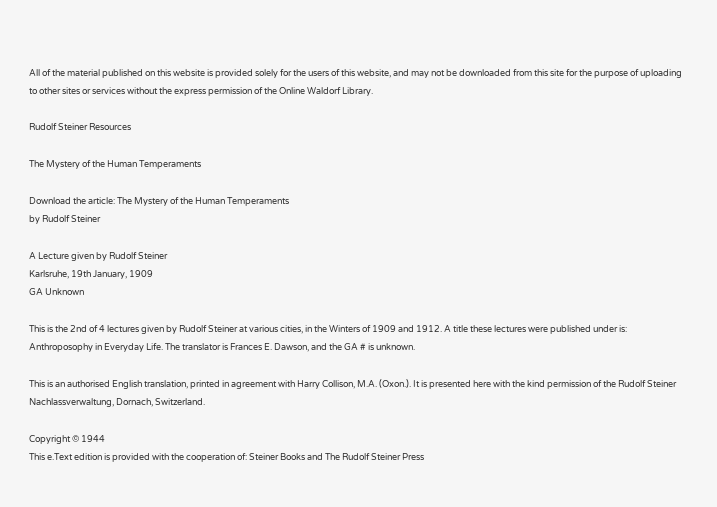All of the material published on this website is provided solely for the users of this website, and may not be downloaded from this site for the purpose of uploading to other sites or services without the express permission of the Online Waldorf Library.

Rudolf Steiner Resources

The Mystery of the Human Temperaments

Download the article: The Mystery of the Human Temperaments
by Rudolf Steiner

A Lecture given by Rudolf Steiner
Karlsruhe, 19th January, 1909
GA Unknown

This is the 2nd of 4 lectures given by Rudolf Steiner at various cities, in the Winters of 1909 and 1912. A title these lectures were published under is: Anthroposophy in Everyday Life. The translator is Frances E. Dawson, and the GA # is unknown.

This is an authorised English translation, printed in agreement with Harry Collison, M.A. (Oxon.). It is presented here with the kind permission of the Rudolf Steiner Nachlassverwaltung, Dornach, Switzerland.

Copyright © 1944
This e.Text edition is provided with the cooperation of: Steiner Books and The Rudolf Steiner Press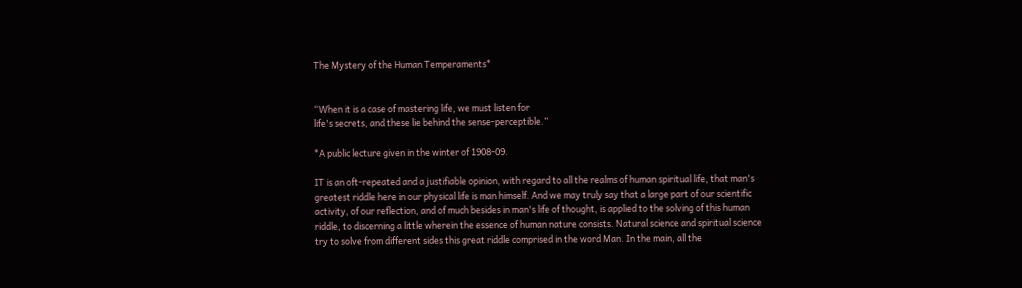The Mystery of the Human Temperaments*


“When it is a case of mastering life, we must listen for
life's secrets, and these lie behind the sense-perceptible.”

*A public lecture given in the winter of 1908-09.

IT is an oft-repeated and a justifiable opinion, with regard to all the realms of human spiritual life, that man's greatest riddle here in our physical life is man himself. And we may truly say that a large part of our scientific activity, of our reflection, and of much besides in man's life of thought, is applied to the solving of this human riddle, to discerning a little wherein the essence of human nature consists. Natural science and spiritual science try to solve from different sides this great riddle comprised in the word Man. In the main, all the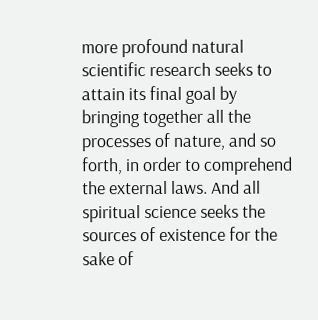more profound natural scientific research seeks to attain its final goal by bringing together all the processes of nature, and so forth, in order to comprehend the external laws. And all spiritual science seeks the sources of existence for the sake of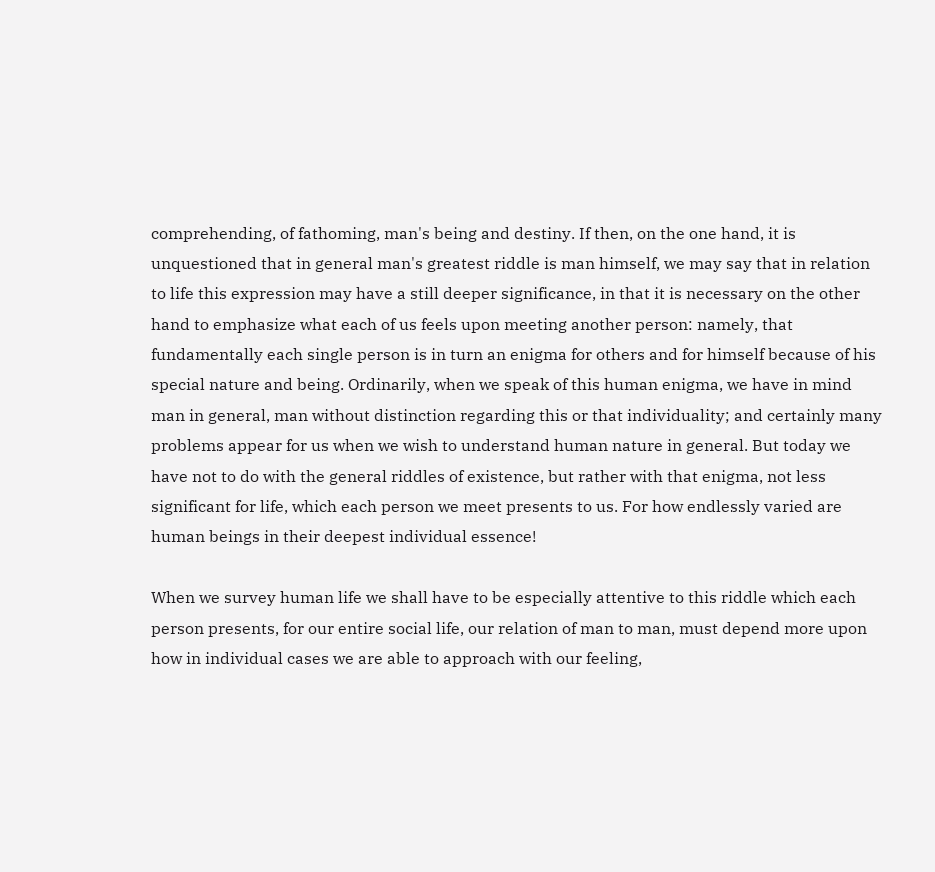comprehending, of fathoming, man's being and destiny. If then, on the one hand, it is unquestioned that in general man's greatest riddle is man himself, we may say that in relation to life this expression may have a still deeper significance, in that it is necessary on the other hand to emphasize what each of us feels upon meeting another person: namely, that fundamentally each single person is in turn an enigma for others and for himself because of his special nature and being. Ordinarily, when we speak of this human enigma, we have in mind man in general, man without distinction regarding this or that individuality; and certainly many problems appear for us when we wish to understand human nature in general. But today we have not to do with the general riddles of existence, but rather with that enigma, not less significant for life, which each person we meet presents to us. For how endlessly varied are human beings in their deepest individual essence!

When we survey human life we shall have to be especially attentive to this riddle which each person presents, for our entire social life, our relation of man to man, must depend more upon how in individual cases we are able to approach with our feeling,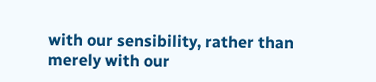with our sensibility, rather than merely with our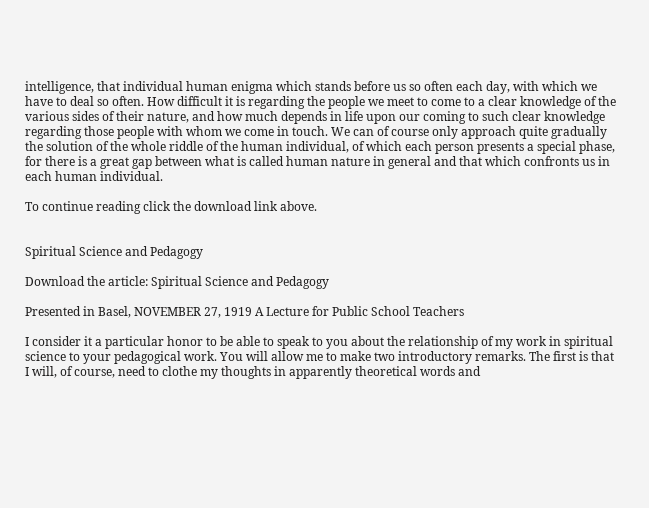intelligence, that individual human enigma which stands before us so often each day, with which we have to deal so often. How difficult it is regarding the people we meet to come to a clear knowledge of the various sides of their nature, and how much depends in life upon our coming to such clear knowledge regarding those people with whom we come in touch. We can of course only approach quite gradually the solution of the whole riddle of the human individual, of which each person presents a special phase, for there is a great gap between what is called human nature in general and that which confronts us in each human individual.

To continue reading click the download link above.


Spiritual Science and Pedagogy

Download the article: Spiritual Science and Pedagogy

Presented in Basel, NOVEMBER 27, 1919 A Lecture for Public School Teachers

I consider it a particular honor to be able to speak to you about the relationship of my work in spiritual science to your pedagogical work. You will allow me to make two introductory remarks. The first is that I will, of course, need to clothe my thoughts in apparently theoretical words and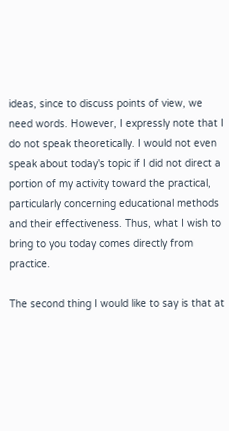ideas, since to discuss points of view, we need words. However, I expressly note that I do not speak theoretically. I would not even speak about today's topic if I did not direct a portion of my activity toward the practical, particularly concerning educational methods and their effectiveness. Thus, what I wish to bring to you today comes directly from practice.

The second thing I would like to say is that at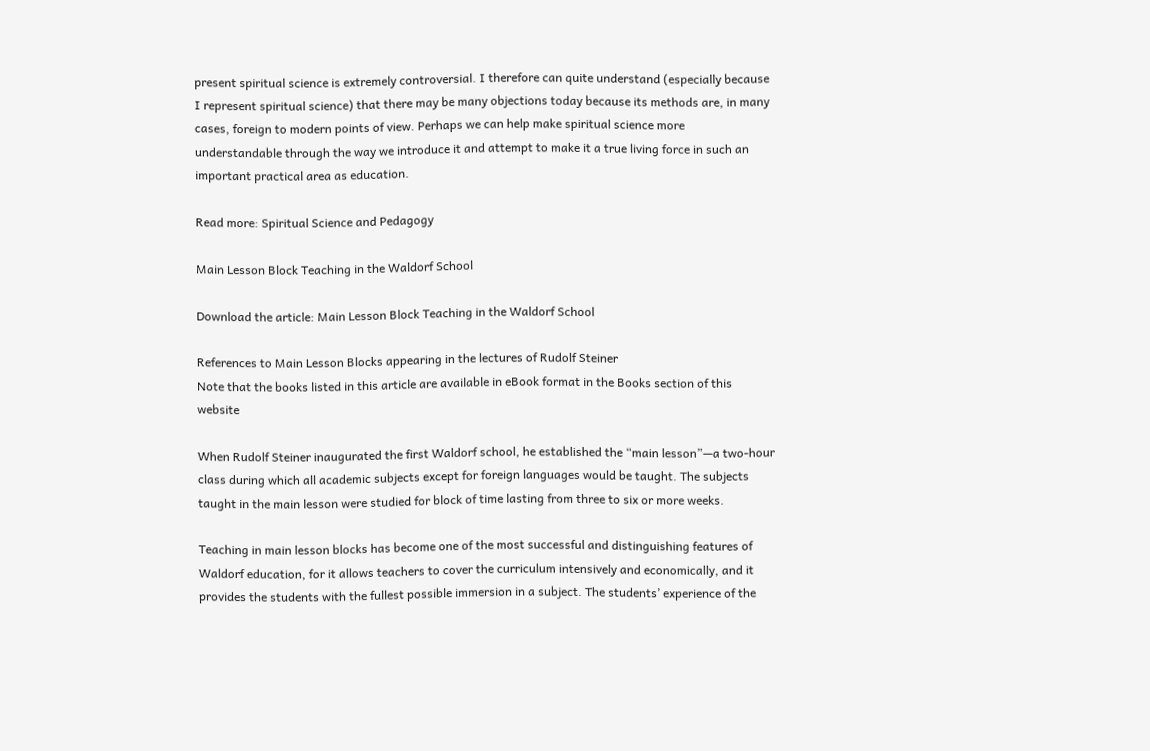present spiritual science is extremely controversial. I therefore can quite understand (especially because I represent spiritual science) that there may be many objections today because its methods are, in many cases, foreign to modern points of view. Perhaps we can help make spiritual science more understandable through the way we introduce it and attempt to make it a true living force in such an important practical area as education.

Read more: Spiritual Science and Pedagogy

Main Lesson Block Teaching in the Waldorf School

Download the article: Main Lesson Block Teaching in the Waldorf School

References to Main Lesson Blocks appearing in the lectures of Rudolf Steiner
Note that the books listed in this article are available in eBook format in the Books section of this website

When Rudolf Steiner inaugurated the first Waldorf school, he established the “main lesson”—a two-hour class during which all academic subjects except for foreign languages would be taught. The subjects taught in the main lesson were studied for block of time lasting from three to six or more weeks.

Teaching in main lesson blocks has become one of the most successful and distinguishing features of Waldorf education, for it allows teachers to cover the curriculum intensively and economically, and it provides the students with the fullest possible immersion in a subject. The students’ experience of the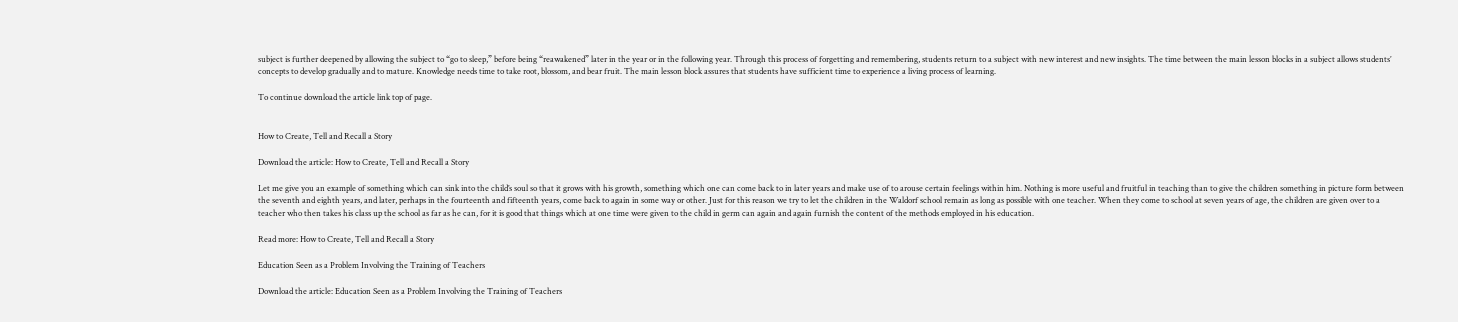subject is further deepened by allowing the subject to “go to sleep,” before being “reawakened” later in the year or in the following year. Through this process of forgetting and remembering, students return to a subject with new interest and new insights. The time between the main lesson blocks in a subject allows students’ concepts to develop gradually and to mature. Knowledge needs time to take root, blossom, and bear fruit. The main lesson block assures that students have sufficient time to experience a living process of learning.

To continue download the article link top of page.


How to Create, Tell and Recall a Story

Download the article: How to Create, Tell and Recall a Story

Let me give you an example of something which can sink into the child’s soul so that it grows with his growth, something which one can come back to in later years and make use of to arouse certain feelings within him. Nothing is more useful and fruitful in teaching than to give the children something in picture form between the seventh and eighth years, and later, perhaps in the fourteenth and fifteenth years, come back to again in some way or other. Just for this reason we try to let the children in the Waldorf school remain as long as possible with one teacher. When they come to school at seven years of age, the children are given over to a teacher who then takes his class up the school as far as he can, for it is good that things which at one time were given to the child in germ can again and again furnish the content of the methods employed in his education.

Read more: How to Create, Tell and Recall a Story

Education Seen as a Problem Involving the Training of Teachers

Download the article: Education Seen as a Problem Involving the Training of Teachers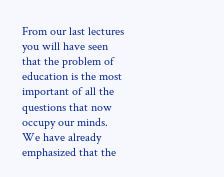From our last lectures you will have seen that the problem of education is the most important of all the questions that now occupy our minds. We have already emphasized that the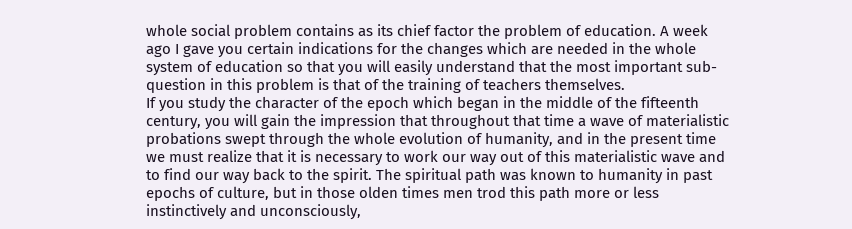whole social problem contains as its chief factor the problem of education. A week ago I gave you certain indications for the changes which are needed in the whole system of education so that you will easily understand that the most important sub-question in this problem is that of the training of teachers themselves.
If you study the character of the epoch which began in the middle of the fifteenth century, you will gain the impression that throughout that time a wave of materialistic probations swept through the whole evolution of humanity, and in the present time we must realize that it is necessary to work our way out of this materialistic wave and to find our way back to the spirit. The spiritual path was known to humanity in past epochs of culture, but in those olden times men trod this path more or less instinctively and unconsciously,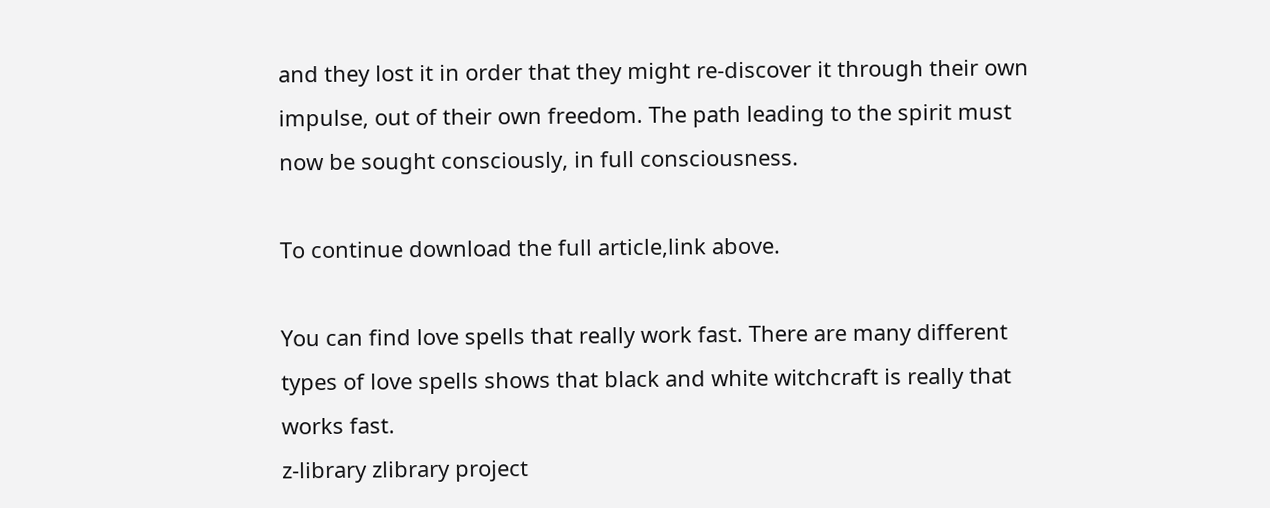and they lost it in order that they might re-discover it through their own impulse, out of their own freedom. The path leading to the spirit must now be sought consciously, in full consciousness.

To continue download the full article,link above.

You can find love spells that really work fast. There are many different types of love spells shows that black and white witchcraft is really that works fast.
z-library zlibrary project